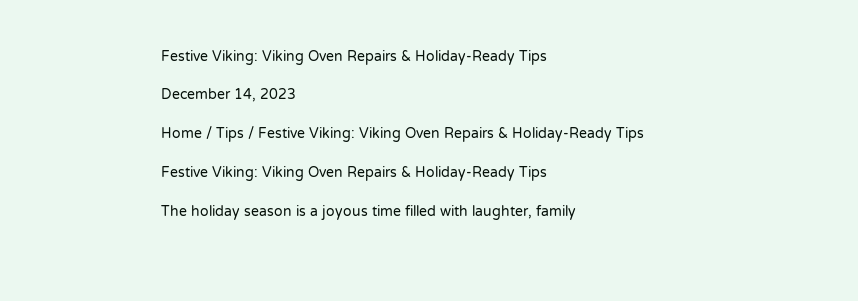Festive Viking: Viking Oven Repairs & Holiday-Ready Tips

December 14, 2023

Home / Tips / Festive Viking: Viking Oven Repairs & Holiday-Ready Tips

Festive Viking: Viking Oven Repairs & Holiday-Ready Tips

The holiday season is a joyous time filled with laughter, family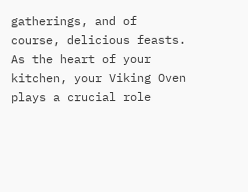gatherings, and of course, delicious feasts. As the heart of your kitchen, your Viking Oven plays a crucial role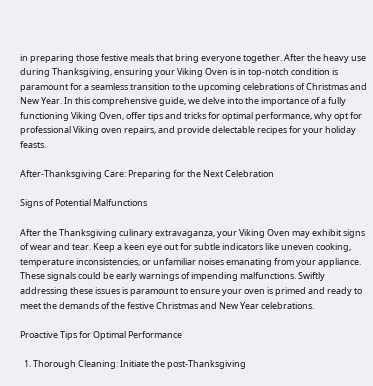in preparing those festive meals that bring everyone together. After the heavy use during Thanksgiving, ensuring your Viking Oven is in top-notch condition is paramount for a seamless transition to the upcoming celebrations of Christmas and New Year. In this comprehensive guide, we delve into the importance of a fully functioning Viking Oven, offer tips and tricks for optimal performance, why opt for professional Viking oven repairs, and provide delectable recipes for your holiday feasts.

After-Thanksgiving Care: Preparing for the Next Celebration

Signs of Potential Malfunctions

After the Thanksgiving culinary extravaganza, your Viking Oven may exhibit signs of wear and tear. Keep a keen eye out for subtle indicators like uneven cooking, temperature inconsistencies, or unfamiliar noises emanating from your appliance. These signals could be early warnings of impending malfunctions. Swiftly addressing these issues is paramount to ensure your oven is primed and ready to meet the demands of the festive Christmas and New Year celebrations.

Proactive Tips for Optimal Performance

  1. Thorough Cleaning: Initiate the post-Thanksgiving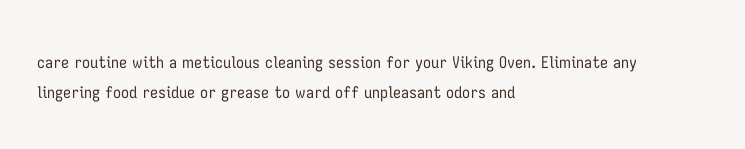care routine with a meticulous cleaning session for your Viking Oven. Eliminate any lingering food residue or grease to ward off unpleasant odors and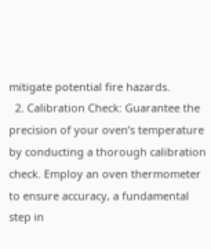mitigate potential fire hazards.
  2. Calibration Check: Guarantee the precision of your oven’s temperature by conducting a thorough calibration check. Employ an oven thermometer to ensure accuracy, a fundamental step in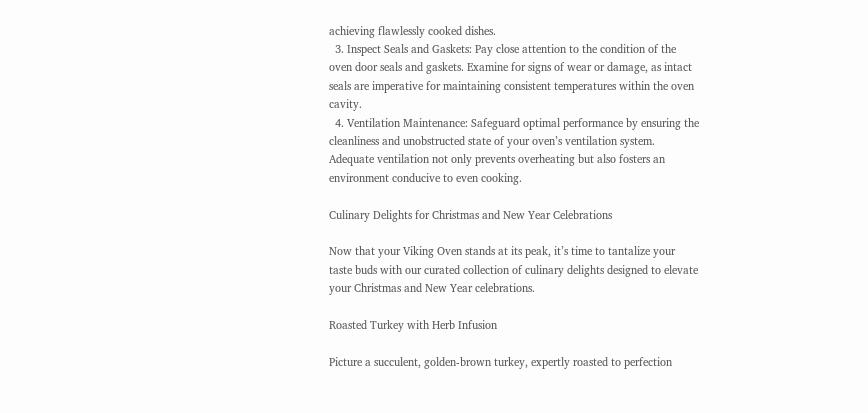achieving flawlessly cooked dishes.
  3. Inspect Seals and Gaskets: Pay close attention to the condition of the oven door seals and gaskets. Examine for signs of wear or damage, as intact seals are imperative for maintaining consistent temperatures within the oven cavity.
  4. Ventilation Maintenance: Safeguard optimal performance by ensuring the cleanliness and unobstructed state of your oven’s ventilation system. Adequate ventilation not only prevents overheating but also fosters an environment conducive to even cooking.

Culinary Delights for Christmas and New Year Celebrations

Now that your Viking Oven stands at its peak, it’s time to tantalize your taste buds with our curated collection of culinary delights designed to elevate your Christmas and New Year celebrations.

Roasted Turkey with Herb Infusion

Picture a succulent, golden-brown turkey, expertly roasted to perfection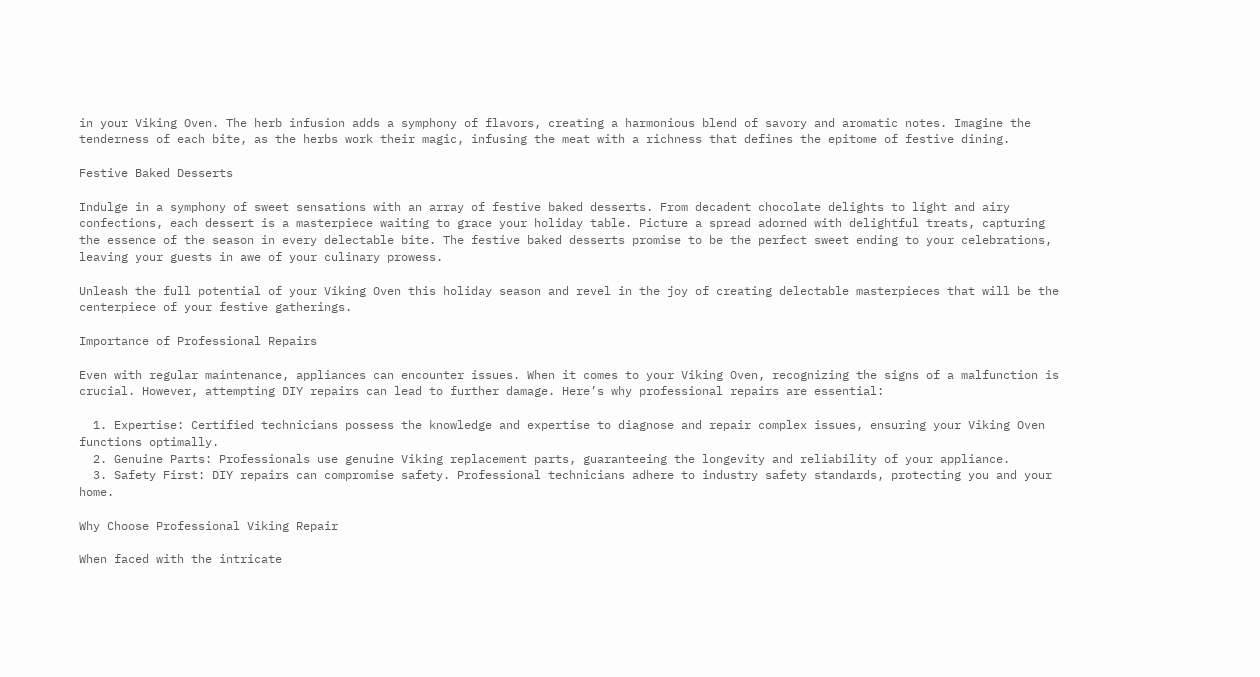in your Viking Oven. The herb infusion adds a symphony of flavors, creating a harmonious blend of savory and aromatic notes. Imagine the tenderness of each bite, as the herbs work their magic, infusing the meat with a richness that defines the epitome of festive dining.

Festive Baked Desserts

Indulge in a symphony of sweet sensations with an array of festive baked desserts. From decadent chocolate delights to light and airy confections, each dessert is a masterpiece waiting to grace your holiday table. Picture a spread adorned with delightful treats, capturing the essence of the season in every delectable bite. The festive baked desserts promise to be the perfect sweet ending to your celebrations, leaving your guests in awe of your culinary prowess.

Unleash the full potential of your Viking Oven this holiday season and revel in the joy of creating delectable masterpieces that will be the centerpiece of your festive gatherings.

Importance of Professional Repairs

Even with regular maintenance, appliances can encounter issues. When it comes to your Viking Oven, recognizing the signs of a malfunction is crucial. However, attempting DIY repairs can lead to further damage. Here’s why professional repairs are essential:

  1. Expertise: Certified technicians possess the knowledge and expertise to diagnose and repair complex issues, ensuring your Viking Oven functions optimally.
  2. Genuine Parts: Professionals use genuine Viking replacement parts, guaranteeing the longevity and reliability of your appliance.
  3. Safety First: DIY repairs can compromise safety. Professional technicians adhere to industry safety standards, protecting you and your home.

Why Choose Professional Viking Repair

When faced with the intricate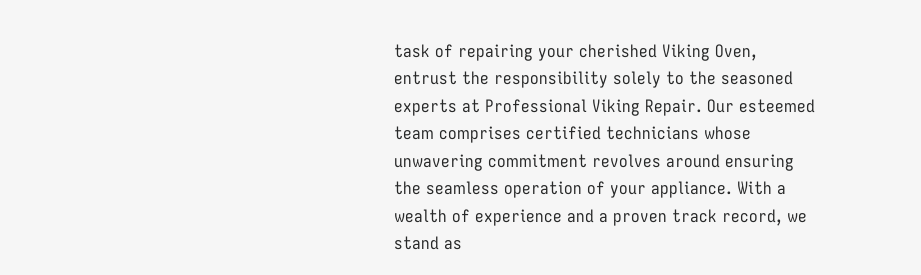task of repairing your cherished Viking Oven, entrust the responsibility solely to the seasoned experts at Professional Viking Repair. Our esteemed team comprises certified technicians whose unwavering commitment revolves around ensuring the seamless operation of your appliance. With a wealth of experience and a proven track record, we stand as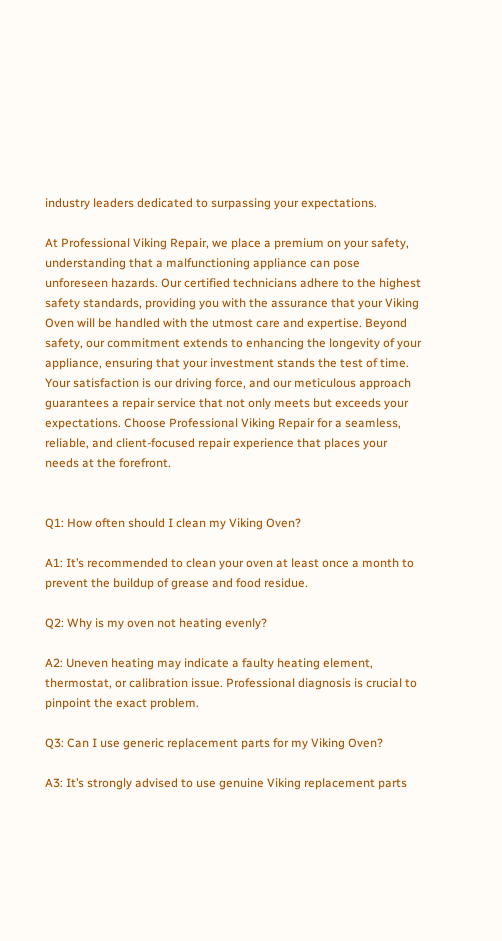industry leaders dedicated to surpassing your expectations.

At Professional Viking Repair, we place a premium on your safety, understanding that a malfunctioning appliance can pose unforeseen hazards. Our certified technicians adhere to the highest safety standards, providing you with the assurance that your Viking Oven will be handled with the utmost care and expertise. Beyond safety, our commitment extends to enhancing the longevity of your appliance, ensuring that your investment stands the test of time. Your satisfaction is our driving force, and our meticulous approach guarantees a repair service that not only meets but exceeds your expectations. Choose Professional Viking Repair for a seamless, reliable, and client-focused repair experience that places your needs at the forefront.


Q1: How often should I clean my Viking Oven?

A1: It’s recommended to clean your oven at least once a month to prevent the buildup of grease and food residue.

Q2: Why is my oven not heating evenly?

A2: Uneven heating may indicate a faulty heating element, thermostat, or calibration issue. Professional diagnosis is crucial to pinpoint the exact problem.

Q3: Can I use generic replacement parts for my Viking Oven?

A3: It’s strongly advised to use genuine Viking replacement parts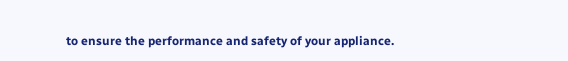to ensure the performance and safety of your appliance.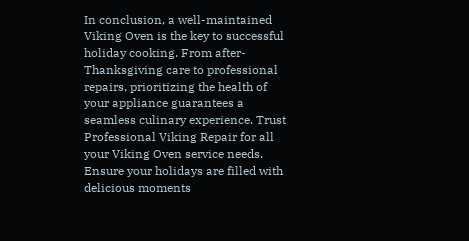In conclusion, a well-maintained Viking Oven is the key to successful holiday cooking. From after-Thanksgiving care to professional repairs, prioritizing the health of your appliance guarantees a seamless culinary experience. Trust Professional Viking Repair for all your Viking Oven service needs. Ensure your holidays are filled with delicious moments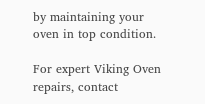by maintaining your oven in top condition.

For expert Viking Oven repairs, contact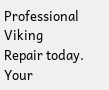Professional Viking Repair today. Your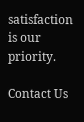satisfaction is our priority.

Contact Us